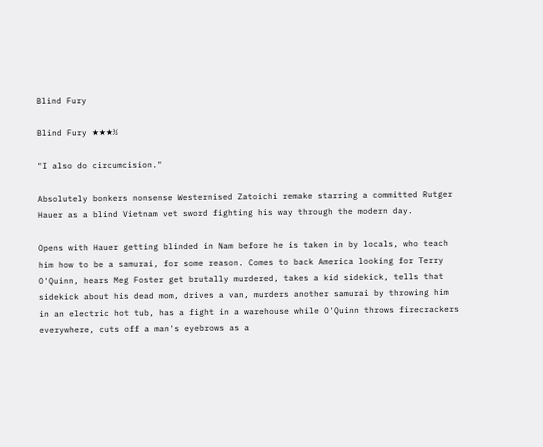Blind Fury

Blind Fury ★★★½

"I also do circumcision."

Absolutely bonkers nonsense Westernised Zatoichi remake starring a committed Rutger Hauer as a blind Vietnam vet sword fighting his way through the modern day.

Opens with Hauer getting blinded in Nam before he is taken in by locals, who teach him how to be a samurai, for some reason. Comes to back America looking for Terry O'Quinn, hears Meg Foster get brutally murdered, takes a kid sidekick, tells that sidekick about his dead mom, drives a van, murders another samurai by throwing him in an electric hot tub, has a fight in a warehouse while O'Quinn throws firecrackers everywhere, cuts off a man's eyebrows as a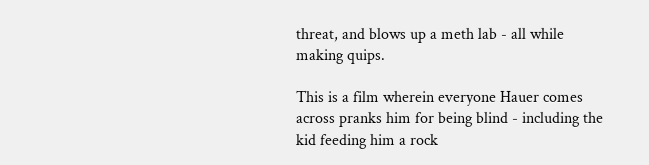threat, and blows up a meth lab - all while making quips.

This is a film wherein everyone Hauer comes across pranks him for being blind - including the kid feeding him a rock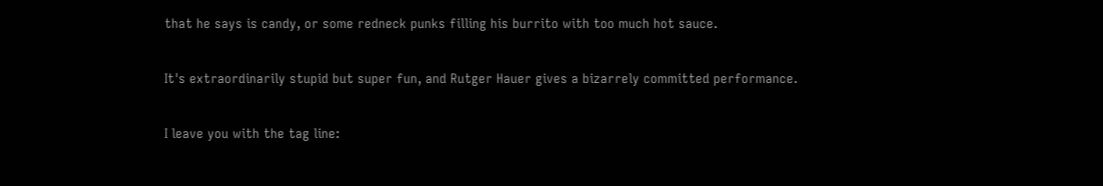that he says is candy, or some redneck punks filling his burrito with too much hot sauce.

It's extraordinarily stupid but super fun, and Rutger Hauer gives a bizarrely committed performance.

I leave you with the tag line: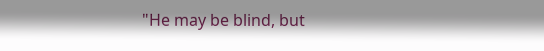"He may be blind, but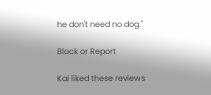he don't need no dog."

Block or Report

Kai liked these reviews